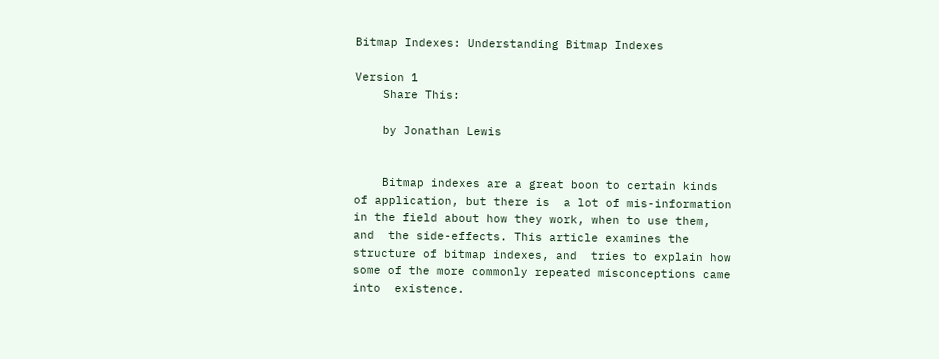Bitmap Indexes: Understanding Bitmap Indexes

Version 1
    Share This:

    by Jonathan Lewis


    Bitmap indexes are a great boon to certain kinds of application, but there is  a lot of mis-information in the field about how they work, when to use them, and  the side-effects. This article examines the structure of bitmap indexes, and  tries to explain how some of the more commonly repeated misconceptions came into  existence.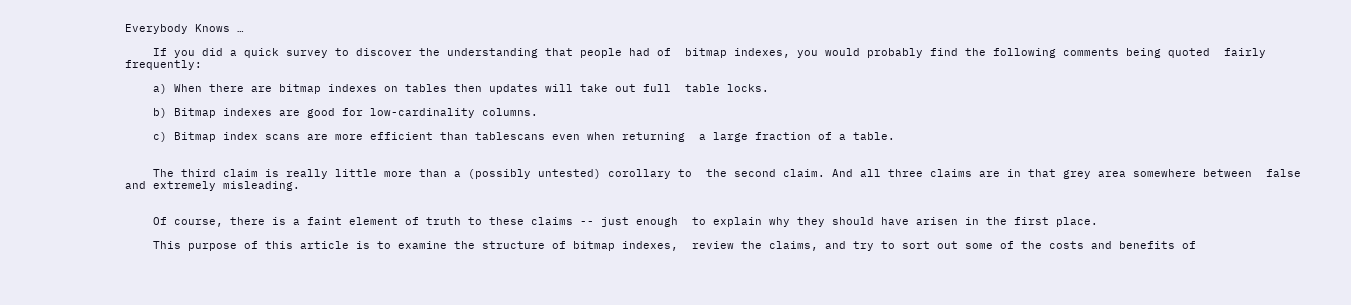Everybody Knows …

    If you did a quick survey to discover the understanding that people had of  bitmap indexes, you would probably find the following comments being quoted  fairly frequently:

    a) When there are bitmap indexes on tables then updates will take out full  table locks.

    b) Bitmap indexes are good for low-cardinality columns.

    c) Bitmap index scans are more efficient than tablescans even when returning  a large fraction of a table.


    The third claim is really little more than a (possibly untested) corollary to  the second claim. And all three claims are in that grey area somewhere between  false and extremely misleading.


    Of course, there is a faint element of truth to these claims -- just enough  to explain why they should have arisen in the first place.

    This purpose of this article is to examine the structure of bitmap indexes,  review the claims, and try to sort out some of the costs and benefits of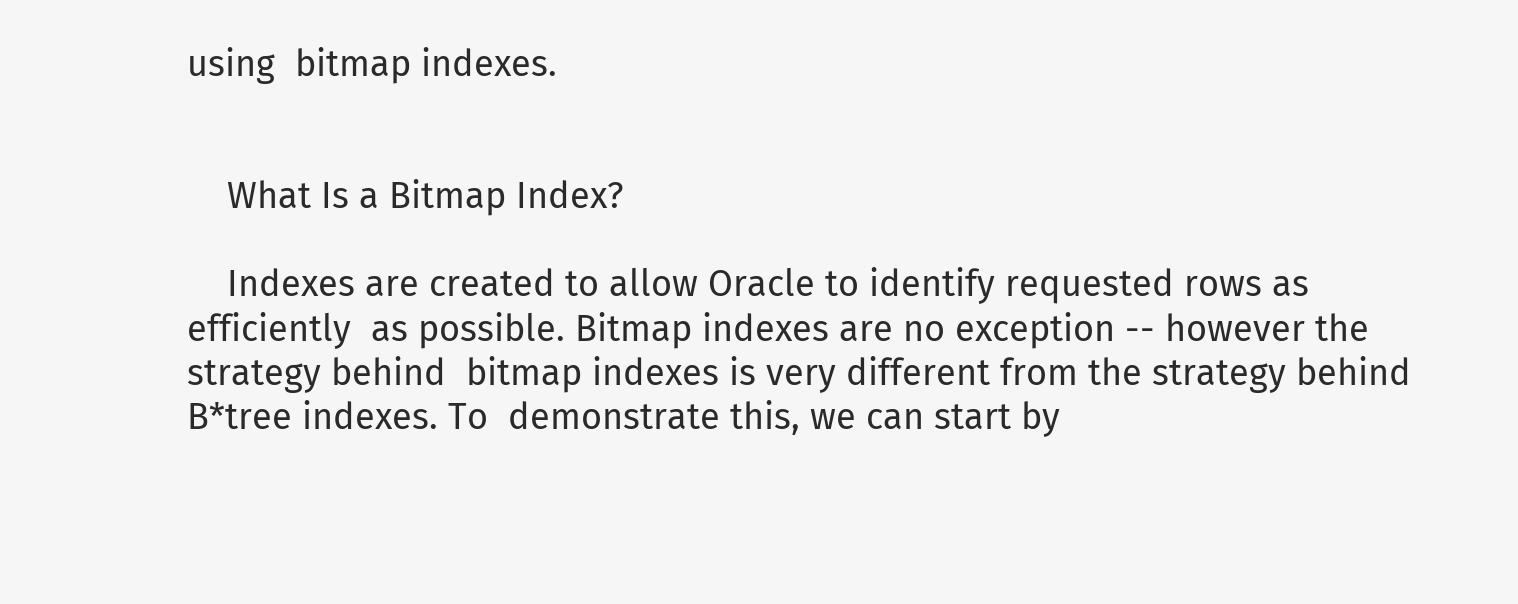using  bitmap indexes.


    What Is a Bitmap Index?

    Indexes are created to allow Oracle to identify requested rows as efficiently  as possible. Bitmap indexes are no exception -- however the strategy behind  bitmap indexes is very different from the strategy behind B*tree indexes. To  demonstrate this, we can start by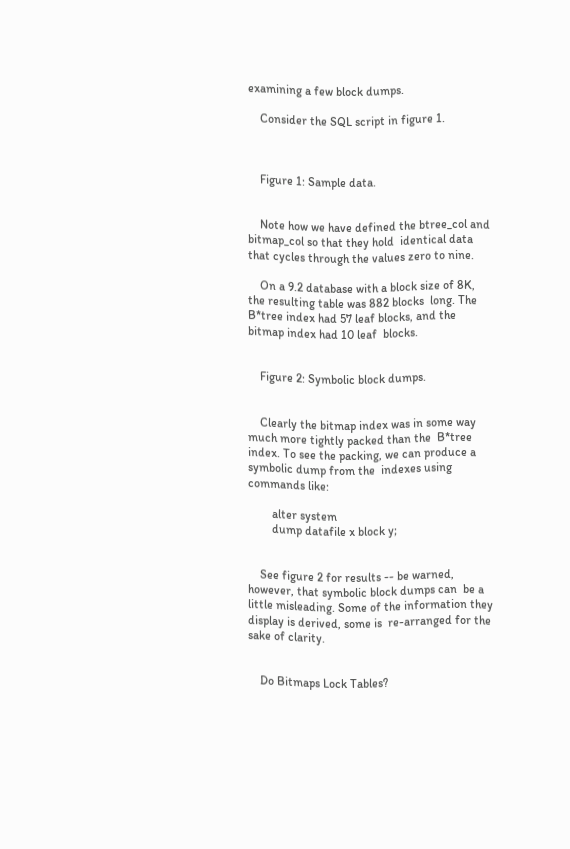examining a few block dumps.

    Consider the SQL script in figure 1.



    Figure 1: Sample data.


    Note how we have defined the btree_col and bitmap_col so that they hold  identical data that cycles through the values zero to nine.

    On a 9.2 database with a block size of 8K, the resulting table was 882 blocks  long. The B*tree index had 57 leaf blocks, and the bitmap index had 10 leaf  blocks.


    Figure 2: Symbolic block dumps.


    Clearly the bitmap index was in some way much more tightly packed than the  B*tree index. To see the packing, we can produce a symbolic dump from the  indexes using commands like:

        alter system
        dump datafile x block y;


    See figure 2 for results -- be warned, however, that symbolic block dumps can  be a little misleading. Some of the information they display is derived, some is  re-arranged for the sake of clarity.


    Do Bitmaps Lock Tables?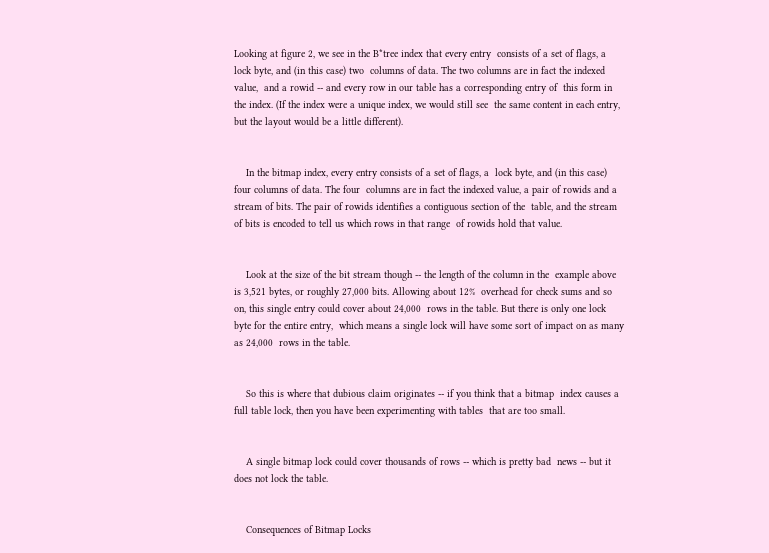Looking at figure 2, we see in the B*tree index that every entry  consists of a set of flags, a lock byte, and (in this case) two  columns of data. The two columns are in fact the indexed value,  and a rowid -- and every row in our table has a corresponding entry of  this form in the index. (If the index were a unique index, we would still see  the same content in each entry, but the layout would be a little different).


    In the bitmap index, every entry consists of a set of flags, a  lock byte, and (in this case) four columns of data. The four  columns are in fact the indexed value, a pair of rowids and a  stream of bits. The pair of rowids identifies a contiguous section of the  table, and the stream of bits is encoded to tell us which rows in that range  of rowids hold that value.


    Look at the size of the bit stream though -- the length of the column in the  example above is 3,521 bytes, or roughly 27,000 bits. Allowing about 12%  overhead for check sums and so on, this single entry could cover about 24,000  rows in the table. But there is only one lock byte for the entire entry,  which means a single lock will have some sort of impact on as many as 24,000  rows in the table.


    So this is where that dubious claim originates -- if you think that a bitmap  index causes a full table lock, then you have been experimenting with tables  that are too small.


    A single bitmap lock could cover thousands of rows -- which is pretty bad  news -- but it does not lock the table.


    Consequences of Bitmap Locks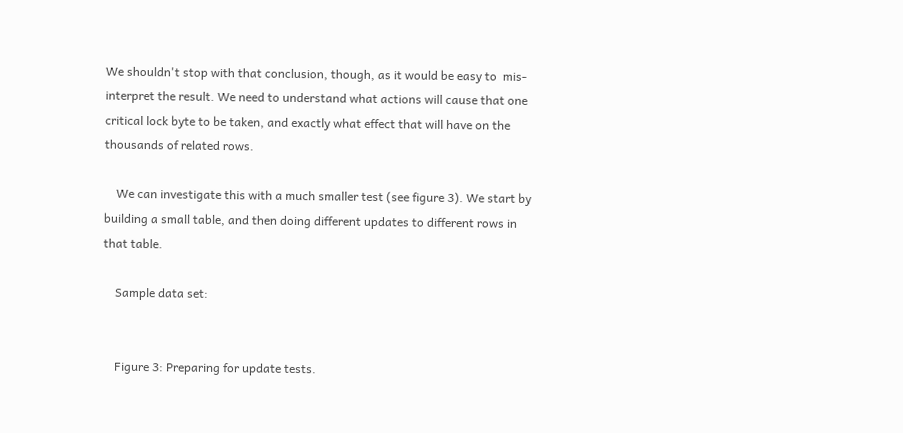We shouldn't stop with that conclusion, though, as it would be easy to  mis-interpret the result. We need to understand what actions will cause that one  critical lock byte to be taken, and exactly what effect that will have on the  thousands of related rows.

    We can investigate this with a much smaller test (see figure 3). We start by  building a small table, and then doing different updates to different rows in  that table.

    Sample data set:


    Figure 3: Preparing for update tests.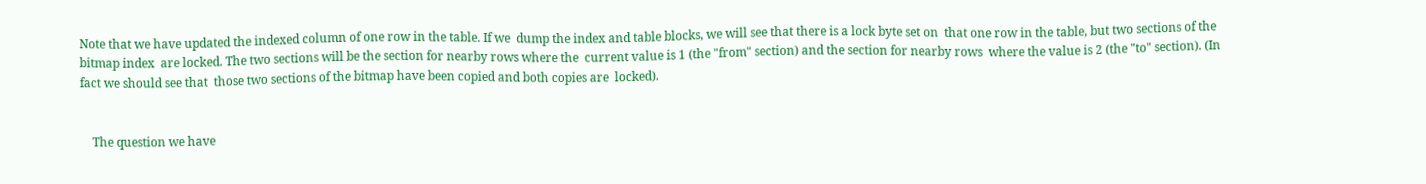Note that we have updated the indexed column of one row in the table. If we  dump the index and table blocks, we will see that there is a lock byte set on  that one row in the table, but two sections of the bitmap index  are locked. The two sections will be the section for nearby rows where the  current value is 1 (the "from" section) and the section for nearby rows  where the value is 2 (the "to" section). (In fact we should see that  those two sections of the bitmap have been copied and both copies are  locked).


    The question we have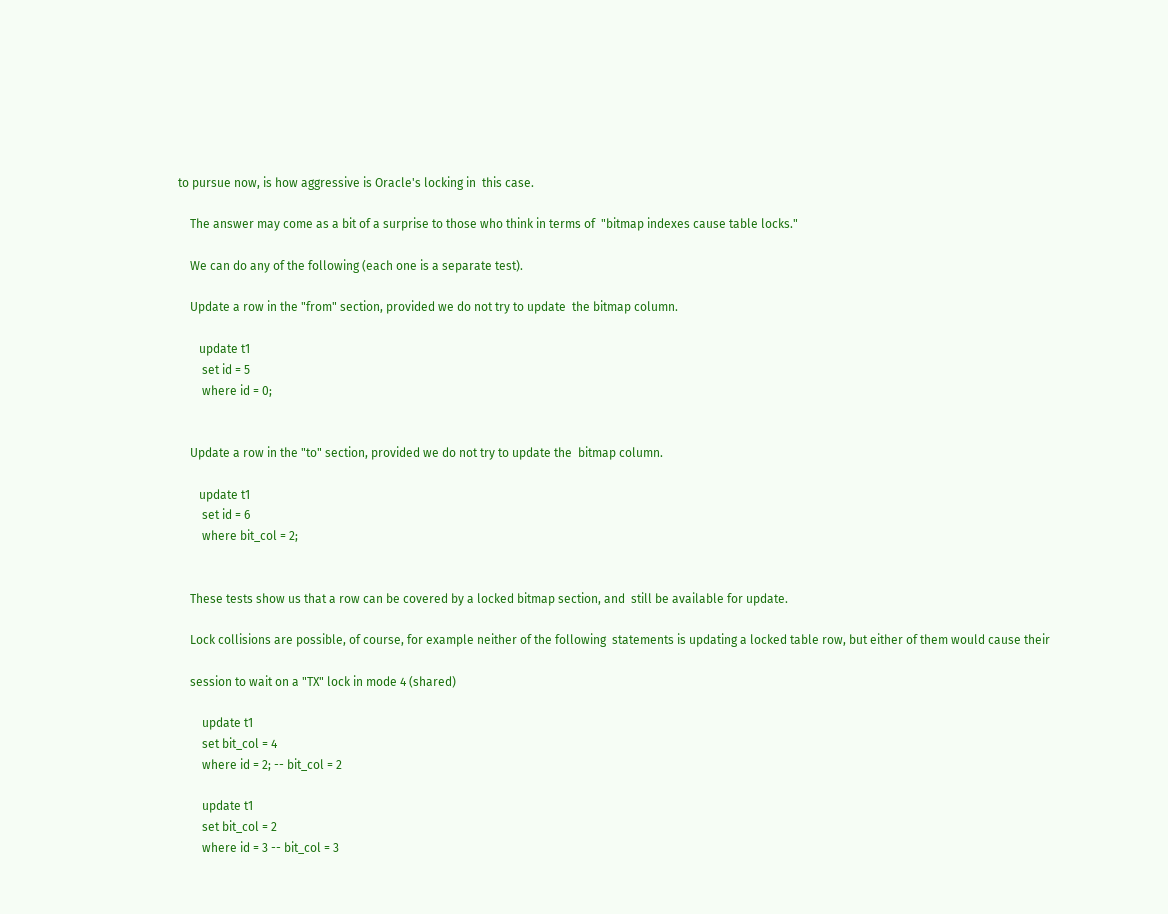to pursue now, is how aggressive is Oracle's locking in  this case.

    The answer may come as a bit of a surprise to those who think in terms of  "bitmap indexes cause table locks."

    We can do any of the following (each one is a separate test).

    Update a row in the "from" section, provided we do not try to update  the bitmap column.

       update t1
        set id = 5
        where id = 0;


    Update a row in the "to" section, provided we do not try to update the  bitmap column.

       update t1
        set id = 6
        where bit_col = 2;


    These tests show us that a row can be covered by a locked bitmap section, and  still be available for update.

    Lock collisions are possible, of course, for example neither of the following  statements is updating a locked table row, but either of them would cause their

    session to wait on a "TX" lock in mode 4 (shared)

        update t1
        set bit_col = 4
        where id = 2; -- bit_col = 2

        update t1
        set bit_col = 2
        where id = 3 -- bit_col = 3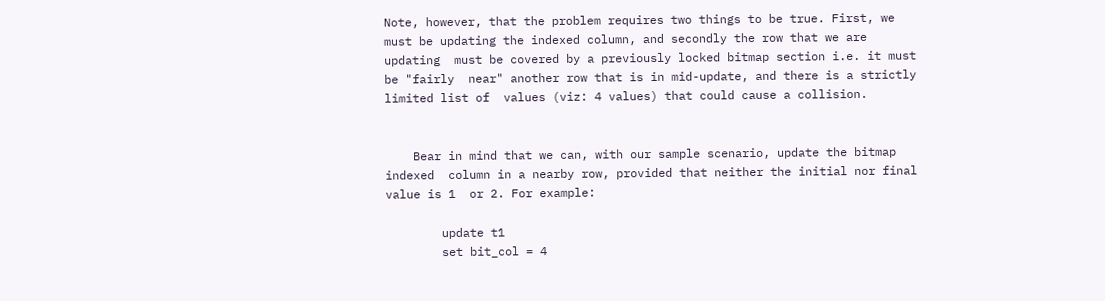Note, however, that the problem requires two things to be true. First, we  must be updating the indexed column, and secondly the row that we are updating  must be covered by a previously locked bitmap section i.e. it must be "fairly  near" another row that is in mid-update, and there is a strictly limited list of  values (viz: 4 values) that could cause a collision.


    Bear in mind that we can, with our sample scenario, update the bitmap indexed  column in a nearby row, provided that neither the initial nor final value is 1  or 2. For example:

        update t1
        set bit_col = 4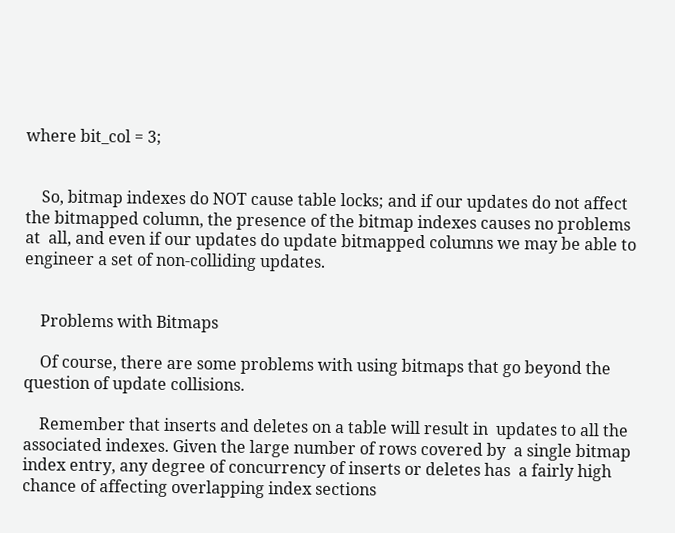where bit_col = 3;


    So, bitmap indexes do NOT cause table locks; and if our updates do not affect  the bitmapped column, the presence of the bitmap indexes causes no problems at  all, and even if our updates do update bitmapped columns we may be able to  engineer a set of non-colliding updates.


    Problems with Bitmaps

    Of course, there are some problems with using bitmaps that go beyond the  question of update collisions.

    Remember that inserts and deletes on a table will result in  updates to all the associated indexes. Given the large number of rows covered by  a single bitmap index entry, any degree of concurrency of inserts or deletes has  a fairly high chance of affecting overlapping index sections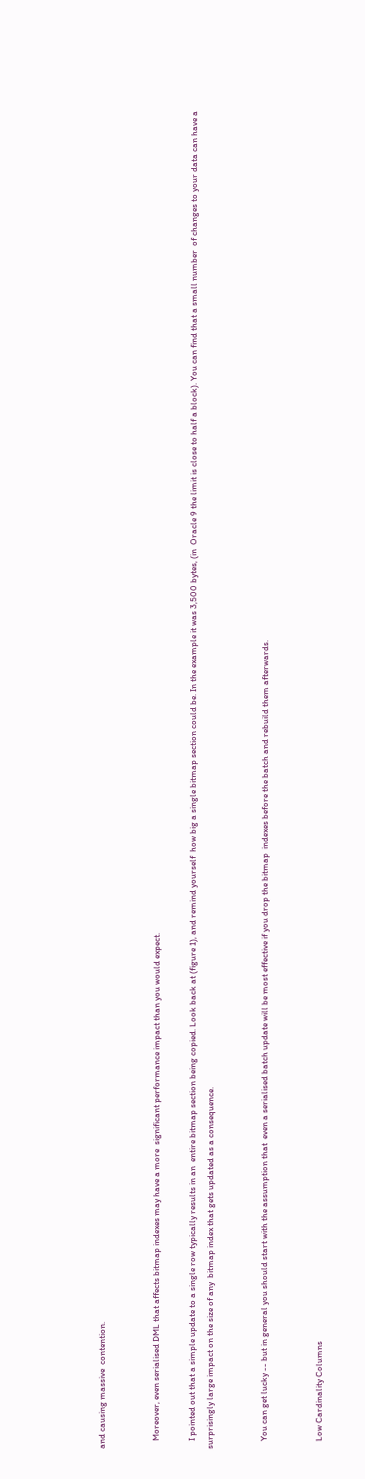and causing massive  contention.


    Moreover, even serialised DML that affects bitmap indexes may have a more  significant performance impact than you would expect.

    I pointed out that a simple update to a single row typically results in an  entire bitmap section being copied. Look back at (figure 1), and remind yourself  how big a single bitmap section could be. In the example it was 3,500 bytes, (in  Oracle 9 the limit is close to half a block). You can find that a small number  of changes to your data can have a surprisingly large impact on the size of any  bitmap index that gets updated as a consequence.


    You can get lucky -- but in general you should start with the assumption that  even a serialised batch update will be most effective if you drop the bitmap  indexes before the batch and rebuild them afterwards.


    Low Cardinality Columns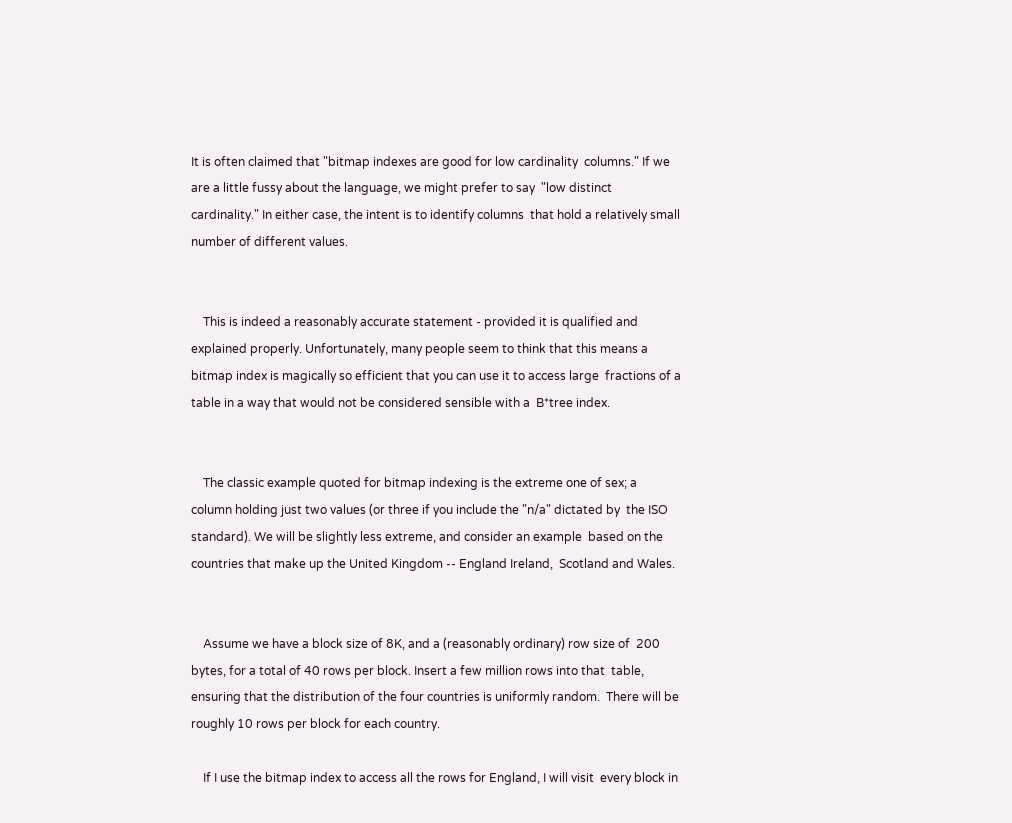It is often claimed that "bitmap indexes are good for low cardinality  columns." If we are a little fussy about the language, we might prefer to say  "low distinct cardinality." In either case, the intent is to identify columns  that hold a relatively small number of different values.


    This is indeed a reasonably accurate statement - provided it is qualified and  explained properly. Unfortunately, many people seem to think that this means a  bitmap index is magically so efficient that you can use it to access large  fractions of a table in a way that would not be considered sensible with a  B*tree index.


    The classic example quoted for bitmap indexing is the extreme one of sex; a  column holding just two values (or three if you include the "n/a" dictated by  the ISO standard). We will be slightly less extreme, and consider an example  based on the countries that make up the United Kingdom -- England Ireland,  Scotland and Wales.


    Assume we have a block size of 8K, and a (reasonably ordinary) row size of  200 bytes, for a total of 40 rows per block. Insert a few million rows into that  table, ensuring that the distribution of the four countries is uniformly random.  There will be roughly 10 rows per block for each country.

    If I use the bitmap index to access all the rows for England, I will visit  every block in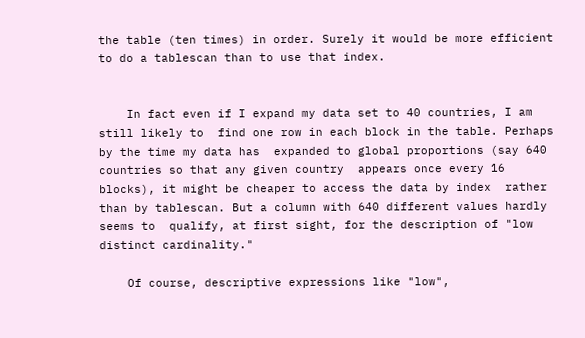the table (ten times) in order. Surely it would be more efficient  to do a tablescan than to use that index.


    In fact even if I expand my data set to 40 countries, I am still likely to  find one row in each block in the table. Perhaps by the time my data has  expanded to global proportions (say 640 countries so that any given country  appears once every 16 blocks), it might be cheaper to access the data by index  rather than by tablescan. But a column with 640 different values hardly seems to  qualify, at first sight, for the description of "low distinct cardinality."

    Of course, descriptive expressions like "low",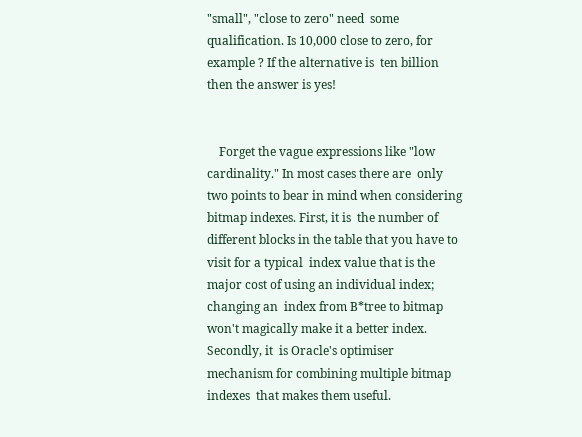"small", "close to zero" need  some qualification. Is 10,000 close to zero, for example ? If the alternative is  ten billion then the answer is yes!


    Forget the vague expressions like "low cardinality." In most cases there are  only two points to bear in mind when considering bitmap indexes. First, it is  the number of different blocks in the table that you have to visit for a typical  index value that is the major cost of using an individual index; changing an  index from B*tree to bitmap won't magically make it a better index. Secondly, it  is Oracle's optimiser mechanism for combining multiple bitmap indexes  that makes them useful.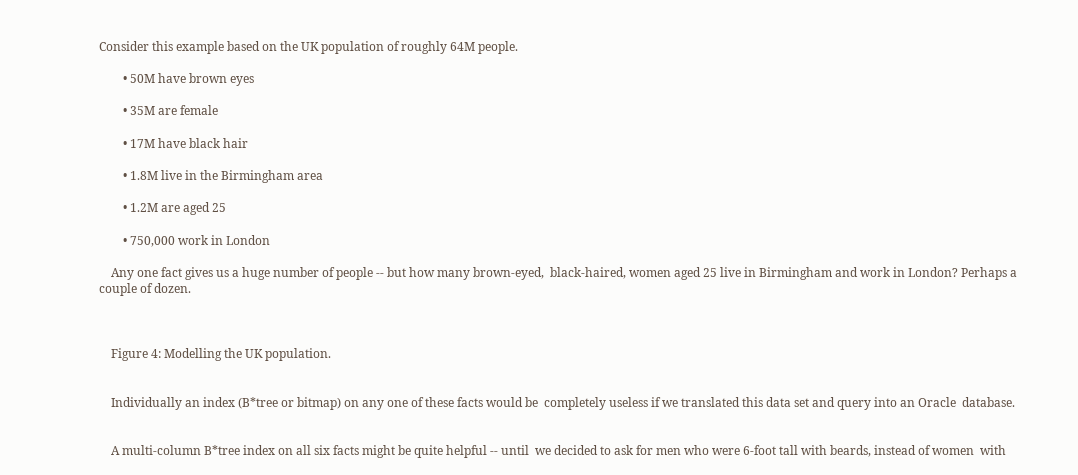Consider this example based on the UK population of roughly 64M people.

        • 50M have brown eyes

        • 35M are female

        • 17M have black hair

        • 1.8M live in the Birmingham area

        • 1.2M are aged 25

        • 750,000 work in London

    Any one fact gives us a huge number of people -- but how many brown-eyed,  black-haired, women aged 25 live in Birmingham and work in London? Perhaps a  couple of dozen.



    Figure 4: Modelling the UK population.


    Individually an index (B*tree or bitmap) on any one of these facts would be  completely useless if we translated this data set and query into an Oracle  database.


    A multi-column B*tree index on all six facts might be quite helpful -- until  we decided to ask for men who were 6-foot tall with beards, instead of women  with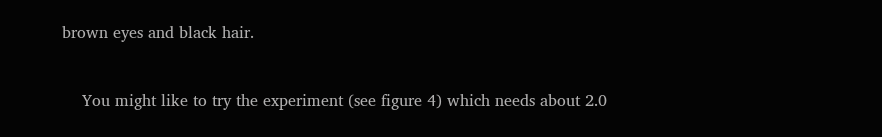brown eyes and black hair.


    You might like to try the experiment (see figure 4) which needs about 2.0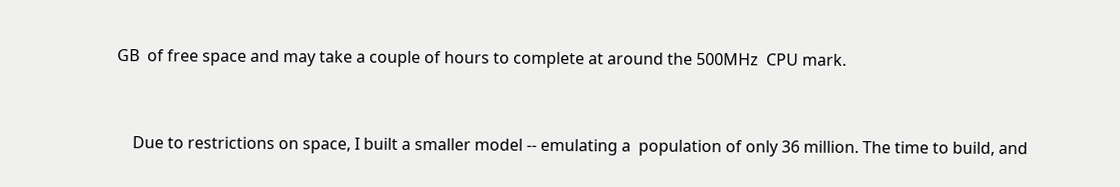GB  of free space and may take a couple of hours to complete at around the 500MHz  CPU mark.


    Due to restrictions on space, I built a smaller model -- emulating a  population of only 36 million. The time to build, and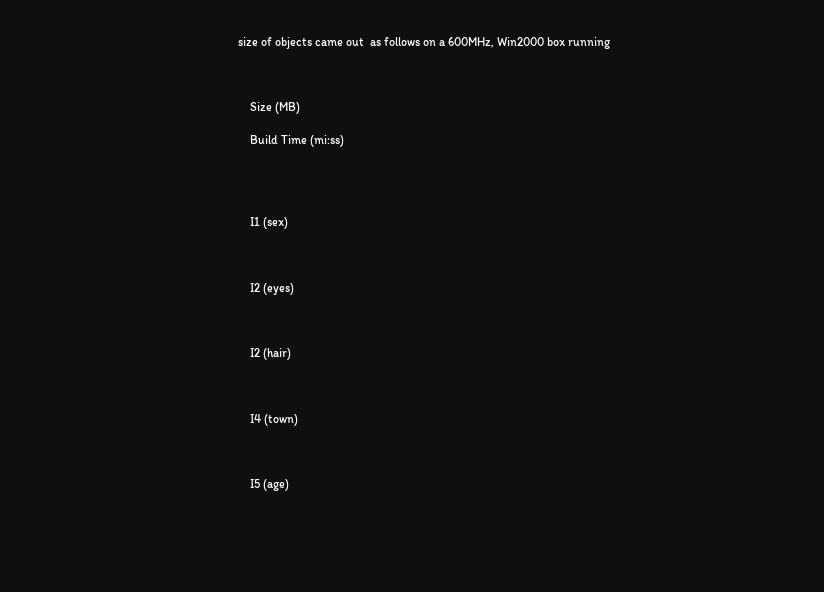size of objects came out  as follows on a 600MHz, Win2000 box running



    Size (MB)

    Build Time (mi:ss)




    I1 (sex)



    I2 (eyes)



    I2 (hair)



    I4 (town)



    I5 (age)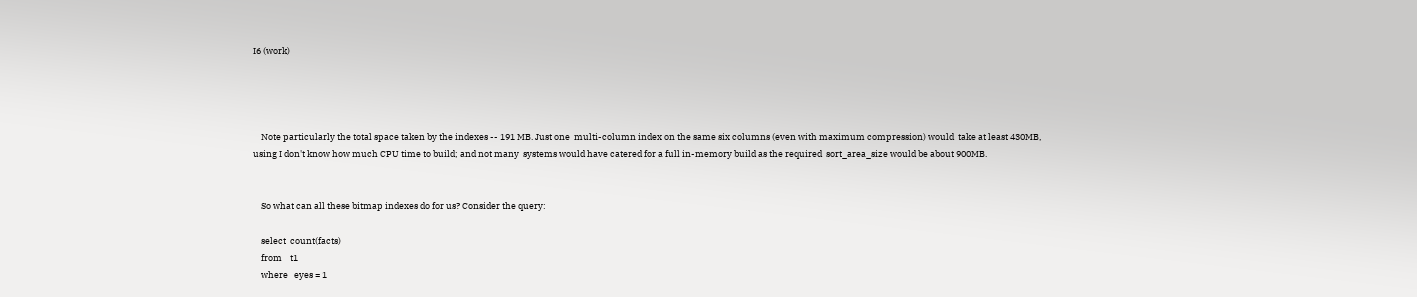I6 (work)




    Note particularly the total space taken by the indexes -- 191 MB. Just one  multi-column index on the same six columns (even with maximum compression) would  take at least 430MB, using I don't know how much CPU time to build; and not many  systems would have catered for a full in-memory build as the required  sort_area_size would be about 900MB.


    So what can all these bitmap indexes do for us? Consider the query:

    select  count(facts)
    from    t1
    where   eyes = 1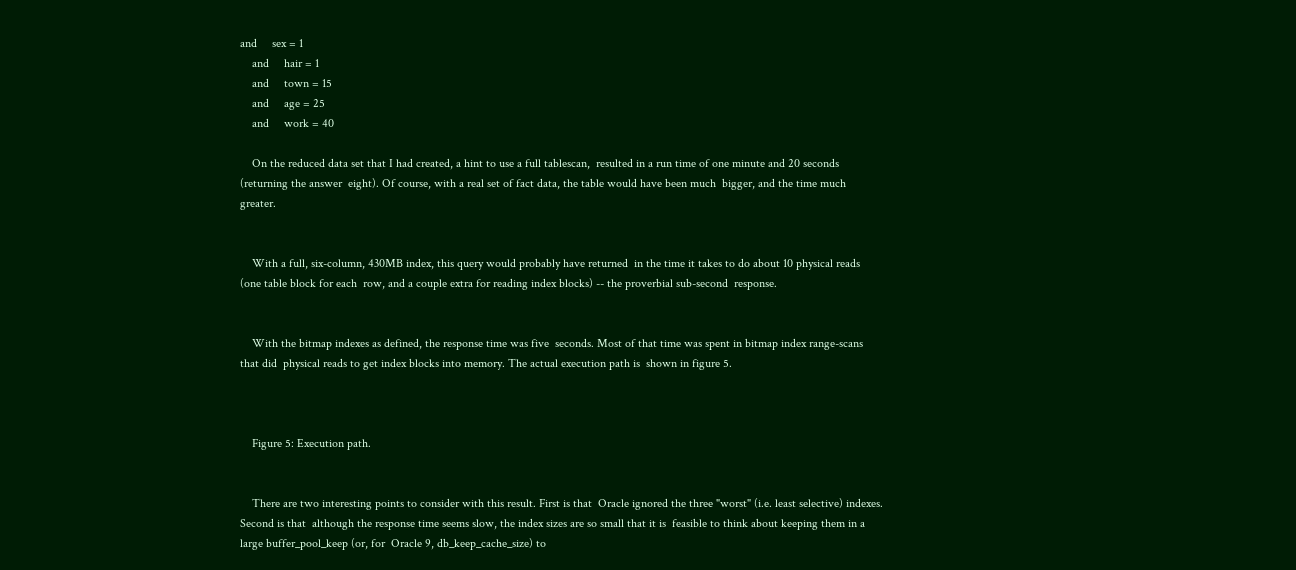and     sex = 1
    and     hair = 1
    and     town = 15
    and     age = 25
    and     work = 40

    On the reduced data set that I had created, a hint to use a full tablescan,  resulted in a run time of one minute and 20 seconds (returning the answer  eight). Of course, with a real set of fact data, the table would have been much  bigger, and the time much greater.


    With a full, six-column, 430MB index, this query would probably have returned  in the time it takes to do about 10 physical reads (one table block for each  row, and a couple extra for reading index blocks) -- the proverbial sub-second  response.


    With the bitmap indexes as defined, the response time was five  seconds. Most of that time was spent in bitmap index range-scans that did  physical reads to get index blocks into memory. The actual execution path is  shown in figure 5.



    Figure 5: Execution path.


    There are two interesting points to consider with this result. First is that  Oracle ignored the three "worst" (i.e. least selective) indexes. Second is that  although the response time seems slow, the index sizes are so small that it is  feasible to think about keeping them in a large buffer_pool_keep (or, for  Oracle 9, db_keep_cache_size) to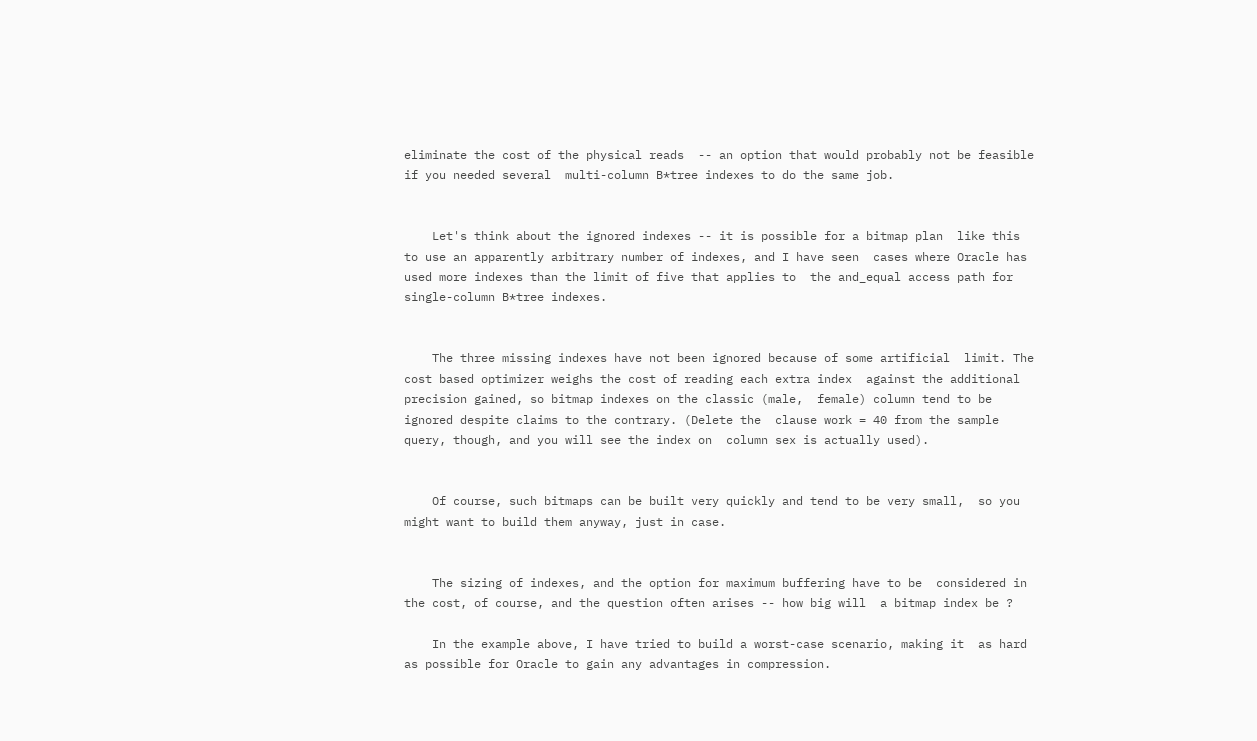eliminate the cost of the physical reads  -- an option that would probably not be feasible if you needed several  multi-column B*tree indexes to do the same job.


    Let's think about the ignored indexes -- it is possible for a bitmap plan  like this to use an apparently arbitrary number of indexes, and I have seen  cases where Oracle has used more indexes than the limit of five that applies to  the and_equal access path for single-column B*tree indexes.


    The three missing indexes have not been ignored because of some artificial  limit. The cost based optimizer weighs the cost of reading each extra index  against the additional precision gained, so bitmap indexes on the classic (male,  female) column tend to be ignored despite claims to the contrary. (Delete the  clause work = 40 from the sample query, though, and you will see the index on  column sex is actually used).


    Of course, such bitmaps can be built very quickly and tend to be very small,  so you might want to build them anyway, just in case.


    The sizing of indexes, and the option for maximum buffering have to be  considered in the cost, of course, and the question often arises -- how big will  a bitmap index be ?

    In the example above, I have tried to build a worst-case scenario, making it  as hard as possible for Oracle to gain any advantages in compression.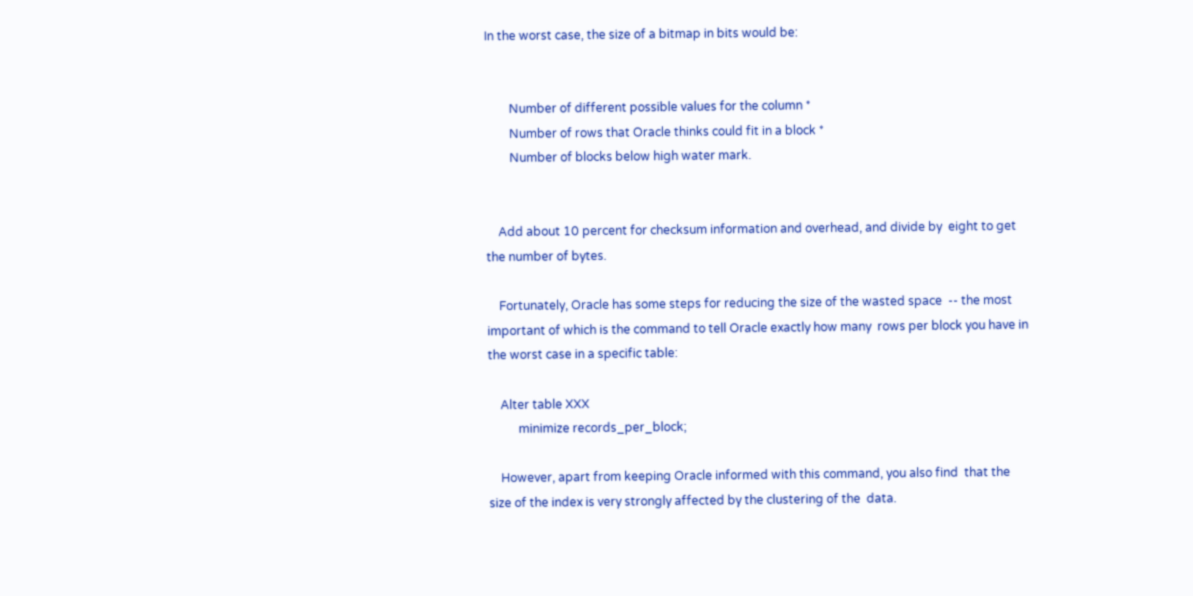In the worst case, the size of a bitmap in bits would be:


        Number of different possible values for the column *
        Number of rows that Oracle thinks could fit in a block *
        Number of blocks below high water mark.


    Add about 10 percent for checksum information and overhead, and divide by  eight to get the number of bytes.

    Fortunately, Oracle has some steps for reducing the size of the wasted space  -- the most important of which is the command to tell Oracle exactly how many  rows per block you have in the worst case in a specific table:

    Alter table XXX
          minimize records_per_block;

    However, apart from keeping Oracle informed with this command, you also find  that the size of the index is very strongly affected by the clustering of the  data.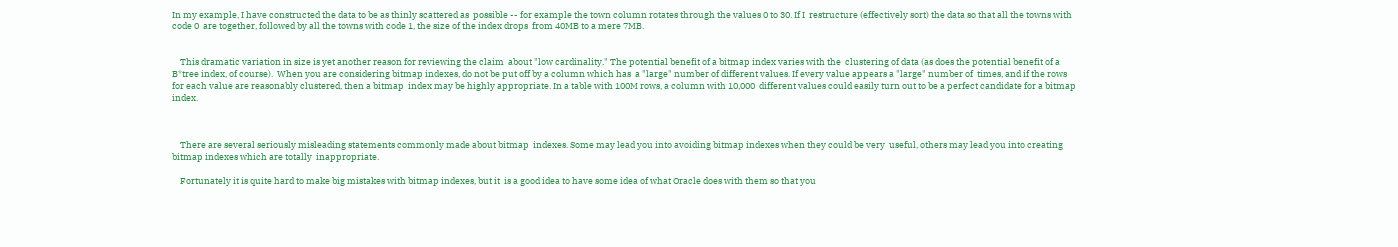In my example, I have constructed the data to be as thinly scattered as  possible -- for example the town column rotates through the values 0 to 30. If I  restructure (effectively sort) the data so that all the towns with code 0  are together, followed by all the towns with code 1, the size of the index drops  from 40MB to a mere 7MB.


    This dramatic variation in size is yet another reason for reviewing the claim  about "low cardinality." The potential benefit of a bitmap index varies with the  clustering of data (as does the potential benefit of a B*tree index, of course).  When you are considering bitmap indexes, do not be put off by a column which has  a "large" number of different values. If every value appears a "large" number of  times, and if the rows for each value are reasonably clustered, then a bitmap  index may be highly appropriate. In a table with 100M rows, a column with 10,000  different values could easily turn out to be a perfect candidate for a bitmap  index.



    There are several seriously misleading statements commonly made about bitmap  indexes. Some may lead you into avoiding bitmap indexes when they could be very  useful, others may lead you into creating bitmap indexes which are totally  inappropriate.

    Fortunately it is quite hard to make big mistakes with bitmap indexes, but it  is a good idea to have some idea of what Oracle does with them so that you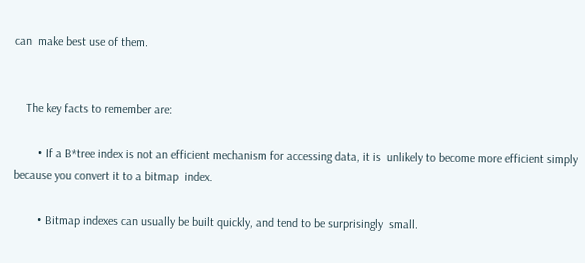can  make best use of them.


    The key facts to remember are:

        • If a B*tree index is not an efficient mechanism for accessing data, it is  unlikely to become more efficient simply because you convert it to a bitmap  index.

        • Bitmap indexes can usually be built quickly, and tend to be surprisingly  small.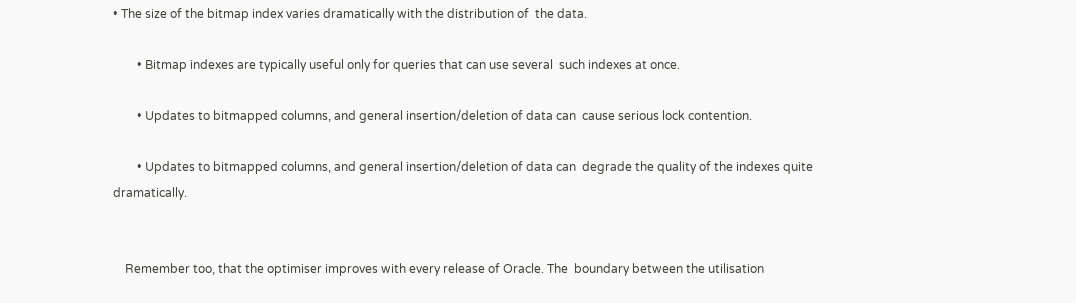• The size of the bitmap index varies dramatically with the distribution of  the data.

        • Bitmap indexes are typically useful only for queries that can use several  such indexes at once.

        • Updates to bitmapped columns, and general insertion/deletion of data can  cause serious lock contention.

        • Updates to bitmapped columns, and general insertion/deletion of data can  degrade the quality of the indexes quite dramatically.


    Remember too, that the optimiser improves with every release of Oracle. The  boundary between the utilisation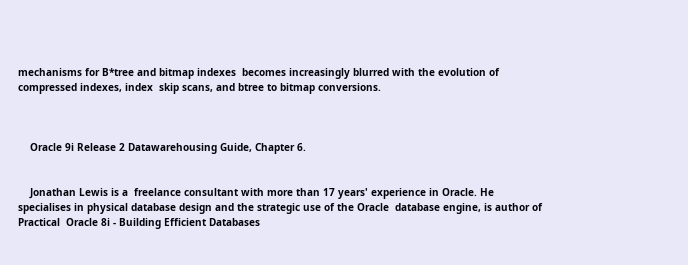mechanisms for B*tree and bitmap indexes  becomes increasingly blurred with the evolution of compressed indexes, index  skip scans, and btree to bitmap conversions.



    Oracle 9i Release 2 Datawarehousing Guide, Chapter 6.


    Jonathan Lewis is a  freelance consultant with more than 17 years' experience in Oracle. He  specialises in physical database design and the strategic use of the Oracle  database engine, is author of Practical  Oracle 8i - Building Efficient Databases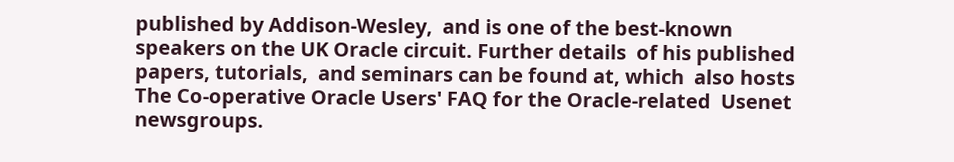published by Addison-Wesley,  and is one of the best-known speakers on the UK Oracle circuit. Further details  of his published papers, tutorials,  and seminars can be found at, which  also hosts The Co-operative Oracle Users' FAQ for the Oracle-related  Usenet newsgroups.